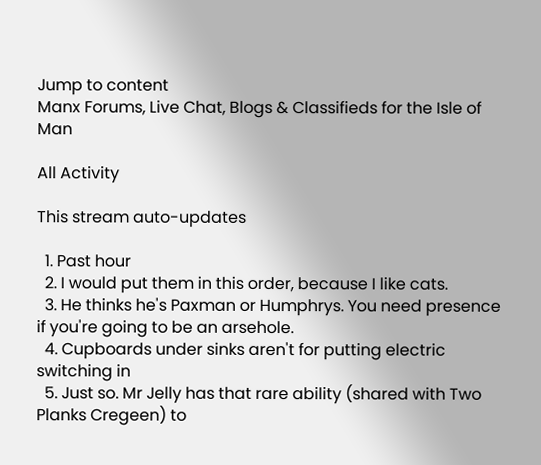Jump to content
Manx Forums, Live Chat, Blogs & Classifieds for the Isle of Man

All Activity

This stream auto-updates

  1. Past hour
  2. I would put them in this order, because I like cats.
  3. He thinks he's Paxman or Humphrys. You need presence if you're going to be an arsehole.
  4. Cupboards under sinks aren't for putting electric switching in
  5. Just so. Mr Jelly has that rare ability (shared with Two Planks Cregeen) to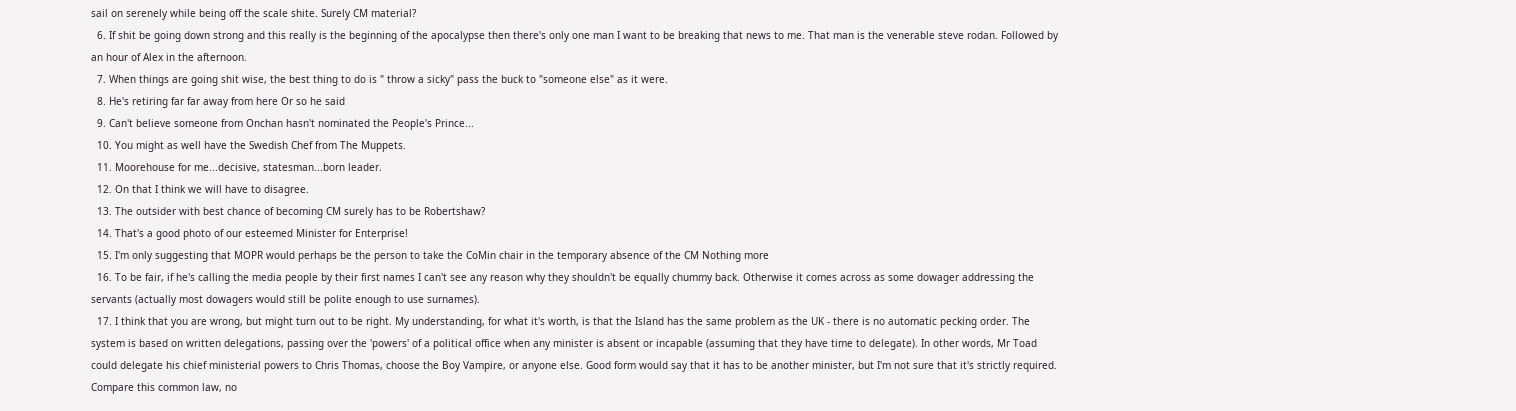sail on serenely while being off the scale shite. Surely CM material?
  6. If shit be going down strong and this really is the beginning of the apocalypse then there's only one man I want to be breaking that news to me. That man is the venerable steve rodan. Followed by an hour of Alex in the afternoon.
  7. When things are going shit wise, the best thing to do is " throw a sicky" pass the buck to "someone else" as it were.
  8. He's retiring far far away from here Or so he said
  9. Can't believe someone from Onchan hasn't nominated the People's Prince...
  10. You might as well have the Swedish Chef from The Muppets.
  11. Moorehouse for me...decisive, statesman...born leader.
  12. On that I think we will have to disagree.
  13. The outsider with best chance of becoming CM surely has to be Robertshaw?
  14. That's a good photo of our esteemed Minister for Enterprise!
  15. I'm only suggesting that MOPR would perhaps be the person to take the CoMin chair in the temporary absence of the CM Nothing more
  16. To be fair, if he's calling the media people by their first names I can't see any reason why they shouldn't be equally chummy back. Otherwise it comes across as some dowager addressing the servants (actually most dowagers would still be polite enough to use surnames).
  17. I think that you are wrong, but might turn out to be right. My understanding, for what it's worth, is that the Island has the same problem as the UK - there is no automatic pecking order. The system is based on written delegations, passing over the 'powers' of a political office when any minister is absent or incapable (assuming that they have time to delegate). In other words, Mr Toad could delegate his chief ministerial powers to Chris Thomas, choose the Boy Vampire, or anyone else. Good form would say that it has to be another minister, but I'm not sure that it's strictly required. Compare this common law, no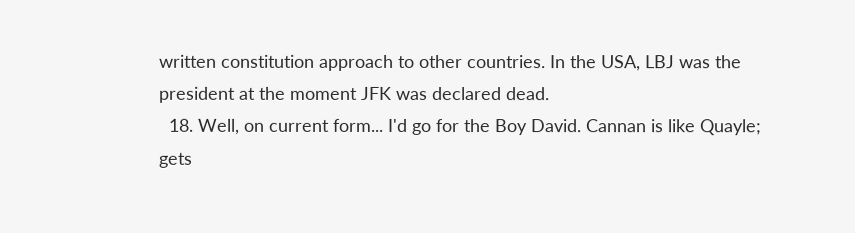written constitution approach to other countries. In the USA, LBJ was the president at the moment JFK was declared dead.
  18. Well, on current form... I'd go for the Boy David. Cannan is like Quayle; gets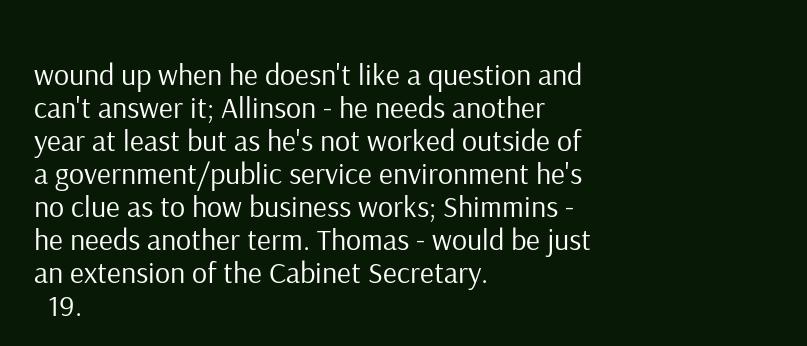wound up when he doesn't like a question and can't answer it; Allinson - he needs another year at least but as he's not worked outside of a government/public service environment he's no clue as to how business works; Shimmins - he needs another term. Thomas - would be just an extension of the Cabinet Secretary.
  19.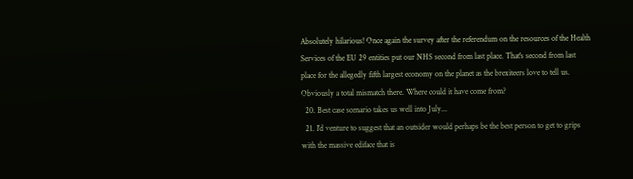Absolutely hilarious! Once again the survey after the referendum on the resources of the Health Services of the EU 29 entities put our NHS second from last place. That's second from last place for the allegedly fifth largest economy on the planet as the brexiteers love to tell us. Obviously a total mismatch there. Where could it have come from?
  20. Best case scenario takes us well into July...
  21. I'd venture to suggest that an outsider would perhaps be the best person to get to grips with the massive ediface that is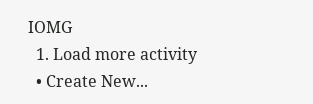IOMG
  1. Load more activity
  • Create New...